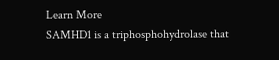Learn More
SAMHD1 is a triphosphohydrolase that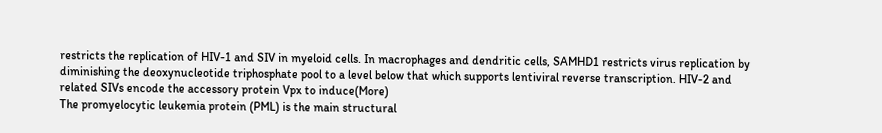restricts the replication of HIV-1 and SIV in myeloid cells. In macrophages and dendritic cells, SAMHD1 restricts virus replication by diminishing the deoxynucleotide triphosphate pool to a level below that which supports lentiviral reverse transcription. HIV-2 and related SIVs encode the accessory protein Vpx to induce(More)
The promyelocytic leukemia protein (PML) is the main structural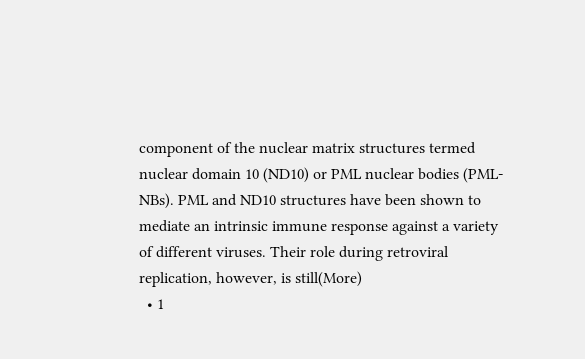component of the nuclear matrix structures termed nuclear domain 10 (ND10) or PML nuclear bodies (PML-NBs). PML and ND10 structures have been shown to mediate an intrinsic immune response against a variety of different viruses. Their role during retroviral replication, however, is still(More)
  • 1